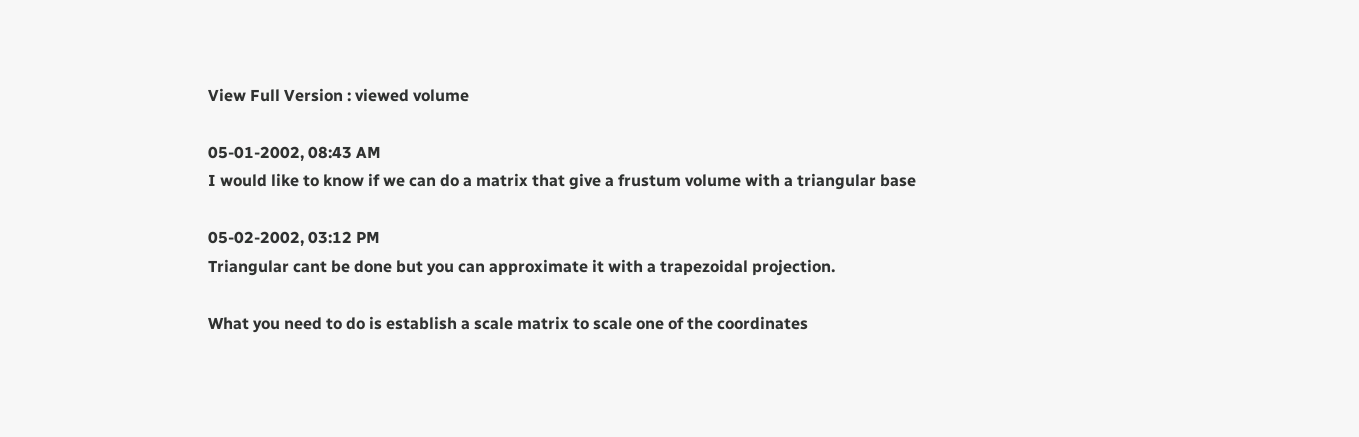View Full Version : viewed volume

05-01-2002, 08:43 AM
I would like to know if we can do a matrix that give a frustum volume with a triangular base

05-02-2002, 03:12 PM
Triangular cant be done but you can approximate it with a trapezoidal projection.

What you need to do is establish a scale matrix to scale one of the coordinates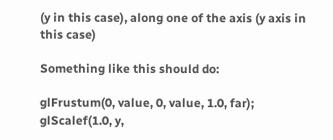(y in this case), along one of the axis (y axis in this case)

Something like this should do:

glFrustum(0, value, 0, value, 1.0, far);
glScalef(1.0, y,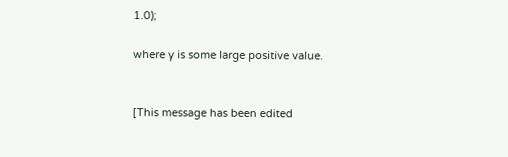1.0);

where y is some large positive value.


[This message has been edited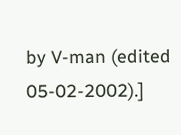by V-man (edited 05-02-2002).]